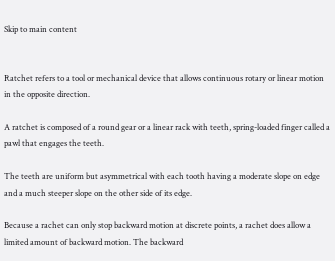Skip to main content


Ratchet refers to a tool or mechanical device that allows continuous rotary or linear motion in the opposite direction.

A ratchet is composed of a round gear or a linear rack with teeth, spring-loaded finger called a pawl that engages the teeth.

The teeth are uniform but asymmetrical with each tooth having a moderate slope on edge and a much steeper slope on the other side of its edge.

Because a rachet can only stop backward motion at discrete points, a rachet does allow a limited amount of backward motion. The backward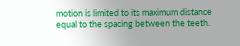motion is limited to its maximum distance equal to the spacing between the teeth.